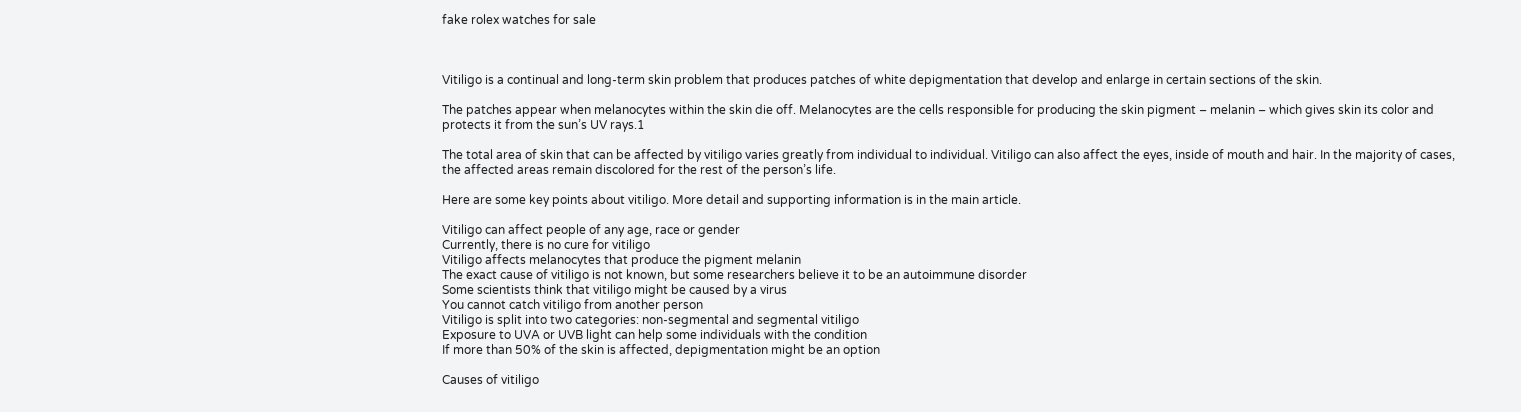fake rolex watches for sale



Vitiligo is a continual and long-term skin problem that produces patches of white depigmentation that develop and enlarge in certain sections of the skin.

The patches appear when melanocytes within the skin die off. Melanocytes are the cells responsible for producing the skin pigment – melanin – which gives skin its color and protects it from the sun’s UV rays.1

The total area of skin that can be affected by vitiligo varies greatly from individual to individual. Vitiligo can also affect the eyes, inside of mouth and hair. In the majority of cases, the affected areas remain discolored for the rest of the person’s life.

Here are some key points about vitiligo. More detail and supporting information is in the main article.

Vitiligo can affect people of any age, race or gender
Currently, there is no cure for vitiligo
Vitiligo affects melanocytes that produce the pigment melanin
The exact cause of vitiligo is not known, but some researchers believe it to be an autoimmune disorder
Some scientists think that vitiligo might be caused by a virus
You cannot catch vitiligo from another person
Vitiligo is split into two categories: non-segmental and segmental vitiligo
Exposure to UVA or UVB light can help some individuals with the condition
If more than 50% of the skin is affected, depigmentation might be an option

Causes of vitiligo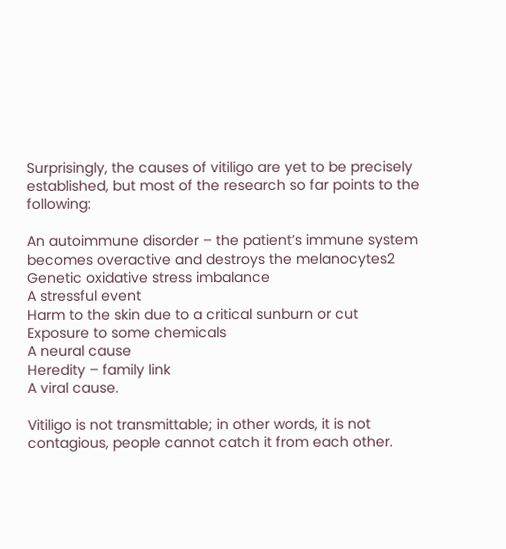Surprisingly, the causes of vitiligo are yet to be precisely established, but most of the research so far points to the following:

An autoimmune disorder – the patient’s immune system becomes overactive and destroys the melanocytes2
Genetic oxidative stress imbalance
A stressful event
Harm to the skin due to a critical sunburn or cut
Exposure to some chemicals
A neural cause
Heredity – family link
A viral cause.

Vitiligo is not transmittable; in other words, it is not contagious, people cannot catch it from each other.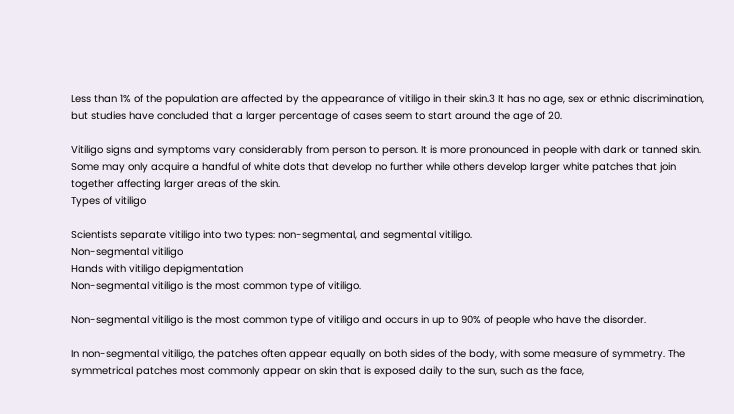Less than 1% of the population are affected by the appearance of vitiligo in their skin.3 It has no age, sex or ethnic discrimination, but studies have concluded that a larger percentage of cases seem to start around the age of 20.

Vitiligo signs and symptoms vary considerably from person to person. It is more pronounced in people with dark or tanned skin. Some may only acquire a handful of white dots that develop no further while others develop larger white patches that join together affecting larger areas of the skin.
Types of vitiligo

Scientists separate vitiligo into two types: non-segmental, and segmental vitiligo.
Non-segmental vitiligo
Hands with vitiligo depigmentation
Non-segmental vitiligo is the most common type of vitiligo.

Non-segmental vitiligo is the most common type of vitiligo and occurs in up to 90% of people who have the disorder.

In non-segmental vitiligo, the patches often appear equally on both sides of the body, with some measure of symmetry. The symmetrical patches most commonly appear on skin that is exposed daily to the sun, such as the face,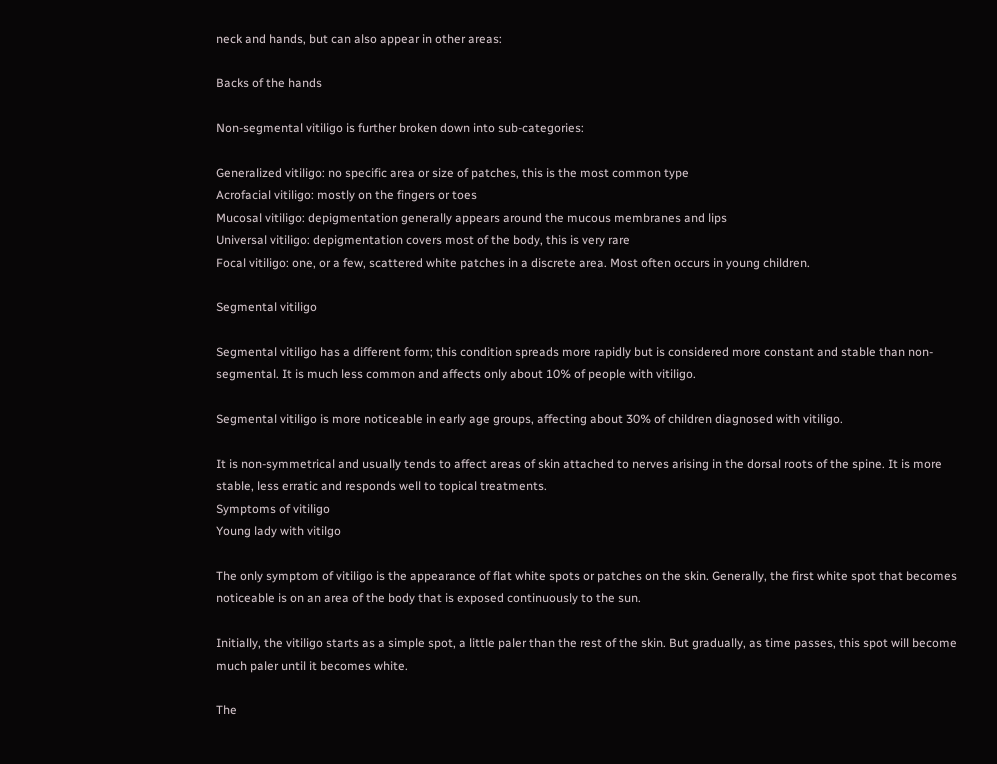neck and hands, but can also appear in other areas:

Backs of the hands

Non-segmental vitiligo is further broken down into sub-categories:

Generalized vitiligo: no specific area or size of patches, this is the most common type
Acrofacial vitiligo: mostly on the fingers or toes
Mucosal vitiligo: depigmentation generally appears around the mucous membranes and lips
Universal vitiligo: depigmentation covers most of the body, this is very rare
Focal vitiligo: one, or a few, scattered white patches in a discrete area. Most often occurs in young children.

Segmental vitiligo

Segmental vitiligo has a different form; this condition spreads more rapidly but is considered more constant and stable than non-segmental. It is much less common and affects only about 10% of people with vitiligo.

Segmental vitiligo is more noticeable in early age groups, affecting about 30% of children diagnosed with vitiligo.

It is non-symmetrical and usually tends to affect areas of skin attached to nerves arising in the dorsal roots of the spine. It is more stable, less erratic and responds well to topical treatments.
Symptoms of vitiligo
Young lady with vitilgo

The only symptom of vitiligo is the appearance of flat white spots or patches on the skin. Generally, the first white spot that becomes noticeable is on an area of the body that is exposed continuously to the sun.

Initially, the vitiligo starts as a simple spot, a little paler than the rest of the skin. But gradually, as time passes, this spot will become much paler until it becomes white.

The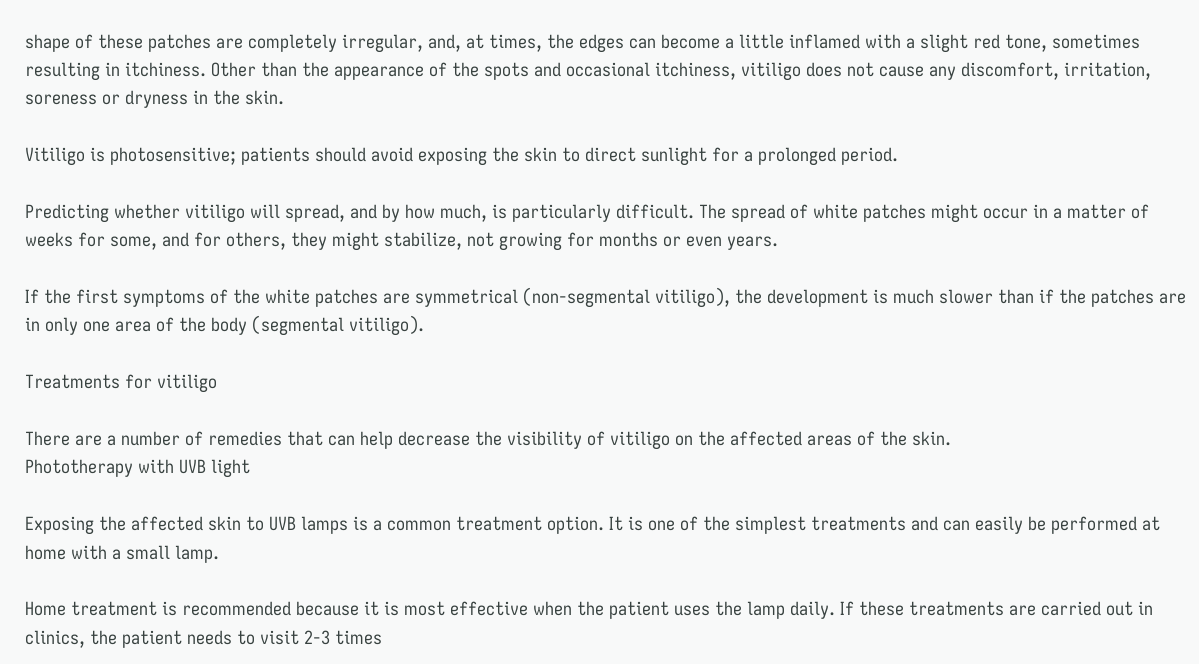shape of these patches are completely irregular, and, at times, the edges can become a little inflamed with a slight red tone, sometimes resulting in itchiness. Other than the appearance of the spots and occasional itchiness, vitiligo does not cause any discomfort, irritation, soreness or dryness in the skin.

Vitiligo is photosensitive; patients should avoid exposing the skin to direct sunlight for a prolonged period.

Predicting whether vitiligo will spread, and by how much, is particularly difficult. The spread of white patches might occur in a matter of weeks for some, and for others, they might stabilize, not growing for months or even years.

If the first symptoms of the white patches are symmetrical (non-segmental vitiligo), the development is much slower than if the patches are in only one area of the body (segmental vitiligo).

Treatments for vitiligo

There are a number of remedies that can help decrease the visibility of vitiligo on the affected areas of the skin.
Phototherapy with UVB light

Exposing the affected skin to UVB lamps is a common treatment option. It is one of the simplest treatments and can easily be performed at home with a small lamp.

Home treatment is recommended because it is most effective when the patient uses the lamp daily. If these treatments are carried out in clinics, the patient needs to visit 2-3 times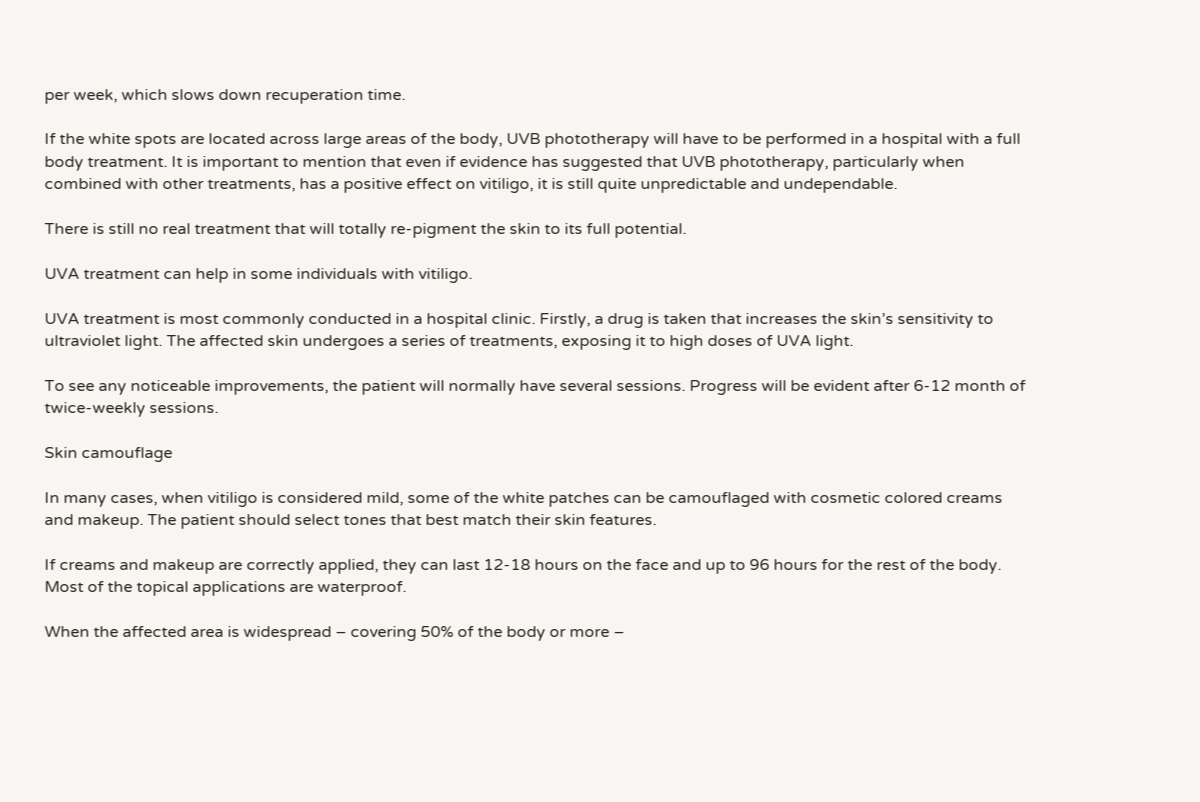per week, which slows down recuperation time.

If the white spots are located across large areas of the body, UVB phototherapy will have to be performed in a hospital with a full body treatment. It is important to mention that even if evidence has suggested that UVB phototherapy, particularly when combined with other treatments, has a positive effect on vitiligo, it is still quite unpredictable and undependable.

There is still no real treatment that will totally re-pigment the skin to its full potential.

UVA treatment can help in some individuals with vitiligo.

UVA treatment is most commonly conducted in a hospital clinic. Firstly, a drug is taken that increases the skin’s sensitivity to ultraviolet light. The affected skin undergoes a series of treatments, exposing it to high doses of UVA light.

To see any noticeable improvements, the patient will normally have several sessions. Progress will be evident after 6-12 month of twice-weekly sessions.

Skin camouflage

In many cases, when vitiligo is considered mild, some of the white patches can be camouflaged with cosmetic colored creams and makeup. The patient should select tones that best match their skin features.

If creams and makeup are correctly applied, they can last 12-18 hours on the face and up to 96 hours for the rest of the body. Most of the topical applications are waterproof.

When the affected area is widespread – covering 50% of the body or more –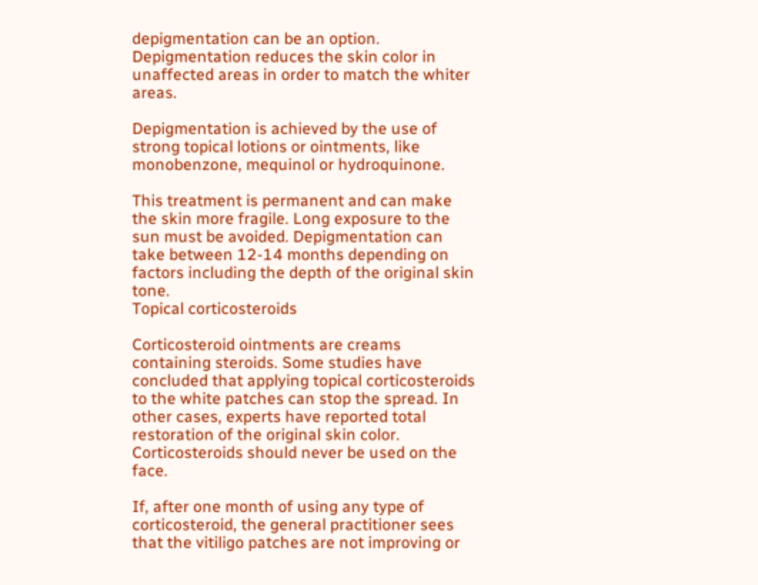depigmentation can be an option. Depigmentation reduces the skin color in unaffected areas in order to match the whiter areas.

Depigmentation is achieved by the use of strong topical lotions or ointments, like monobenzone, mequinol or hydroquinone.

This treatment is permanent and can make the skin more fragile. Long exposure to the sun must be avoided. Depigmentation can take between 12-14 months depending on factors including the depth of the original skin tone.
Topical corticosteroids

Corticosteroid ointments are creams containing steroids. Some studies have concluded that applying topical corticosteroids to the white patches can stop the spread. In other cases, experts have reported total restoration of the original skin color. Corticosteroids should never be used on the face.

If, after one month of using any type of corticosteroid, the general practitioner sees that the vitiligo patches are not improving or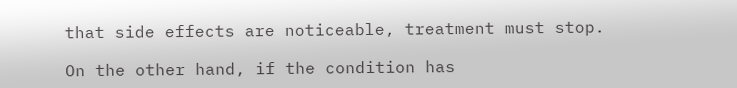that side effects are noticeable, treatment must stop.

On the other hand, if the condition has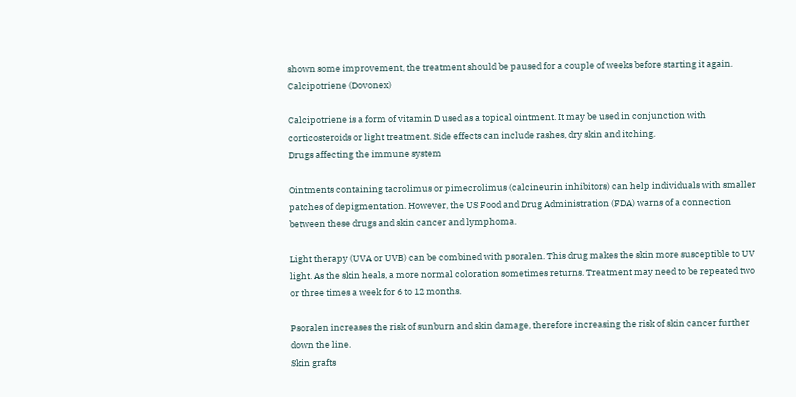shown some improvement, the treatment should be paused for a couple of weeks before starting it again.
Calcipotriene (Dovonex)

Calcipotriene is a form of vitamin D used as a topical ointment. It may be used in conjunction with corticosteroids or light treatment. Side effects can include rashes, dry skin and itching.
Drugs affecting the immune system

Ointments containing tacrolimus or pimecrolimus (calcineurin inhibitors) can help individuals with smaller patches of depigmentation. However, the US Food and Drug Administration (FDA) warns of a connection between these drugs and skin cancer and lymphoma.

Light therapy (UVA or UVB) can be combined with psoralen. This drug makes the skin more susceptible to UV light. As the skin heals, a more normal coloration sometimes returns. Treatment may need to be repeated two or three times a week for 6 to 12 months.

Psoralen increases the risk of sunburn and skin damage, therefore increasing the risk of skin cancer further down the line.
Skin grafts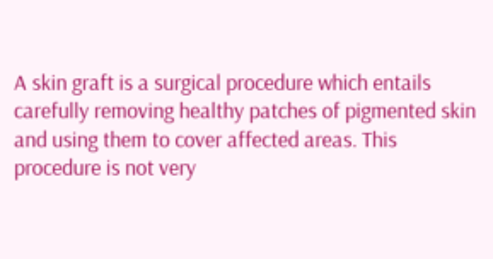A skin graft is a surgical procedure which entails carefully removing healthy patches of pigmented skin and using them to cover affected areas. This procedure is not very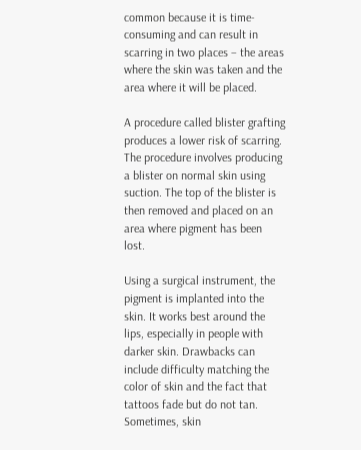common because it is time-consuming and can result in scarring in two places – the areas where the skin was taken and the area where it will be placed.

A procedure called blister grafting produces a lower risk of scarring. The procedure involves producing a blister on normal skin using suction. The top of the blister is then removed and placed on an area where pigment has been lost.

Using a surgical instrument, the pigment is implanted into the skin. It works best around the lips, especially in people with darker skin. Drawbacks can include difficulty matching the color of skin and the fact that tattoos fade but do not tan. Sometimes, skin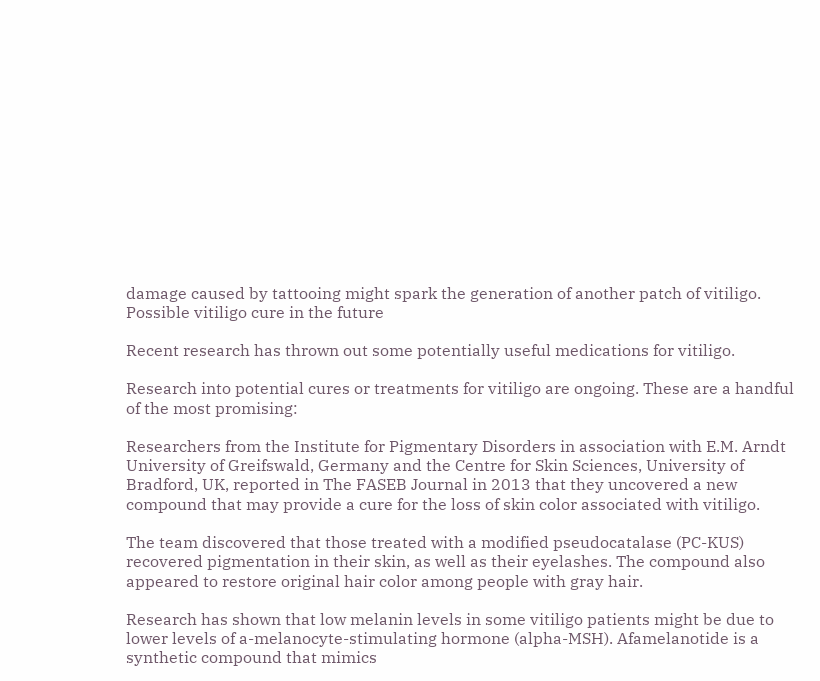damage caused by tattooing might spark the generation of another patch of vitiligo.
Possible vitiligo cure in the future

Recent research has thrown out some potentially useful medications for vitiligo.

Research into potential cures or treatments for vitiligo are ongoing. These are a handful of the most promising:

Researchers from the Institute for Pigmentary Disorders in association with E.M. Arndt University of Greifswald, Germany and the Centre for Skin Sciences, University of Bradford, UK, reported in The FASEB Journal in 2013 that they uncovered a new compound that may provide a cure for the loss of skin color associated with vitiligo.

The team discovered that those treated with a modified pseudocatalase (PC-KUS) recovered pigmentation in their skin, as well as their eyelashes. The compound also appeared to restore original hair color among people with gray hair.

Research has shown that low melanin levels in some vitiligo patients might be due to lower levels of a-melanocyte-stimulating hormone (alpha-MSH). Afamelanotide is a synthetic compound that mimics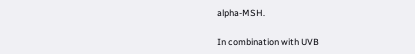alpha-MSH.

In combination with UVB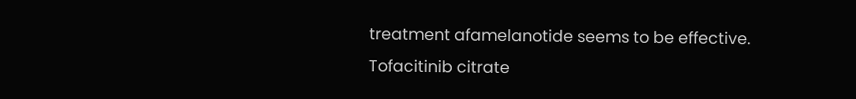treatment afamelanotide seems to be effective.
Tofacitinib citrate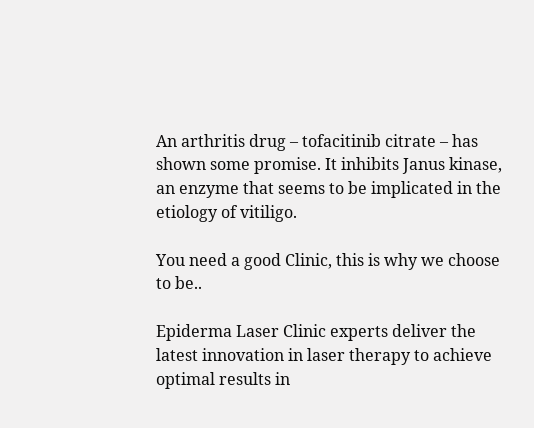An arthritis drug – tofacitinib citrate – has shown some promise. It inhibits Janus kinase, an enzyme that seems to be implicated in the etiology of vitiligo.

You need a good Clinic, this is why we choose to be..

Epiderma Laser Clinic experts deliver the latest innovation in laser therapy to achieve optimal results in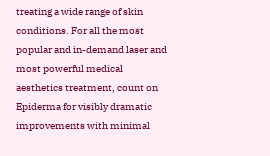treating a wide range of skin conditions. For all the most popular and in-demand laser and most powerful medical aesthetics treatment, count on Epiderma for visibly dramatic improvements with minimal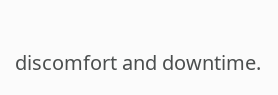discomfort and downtime.